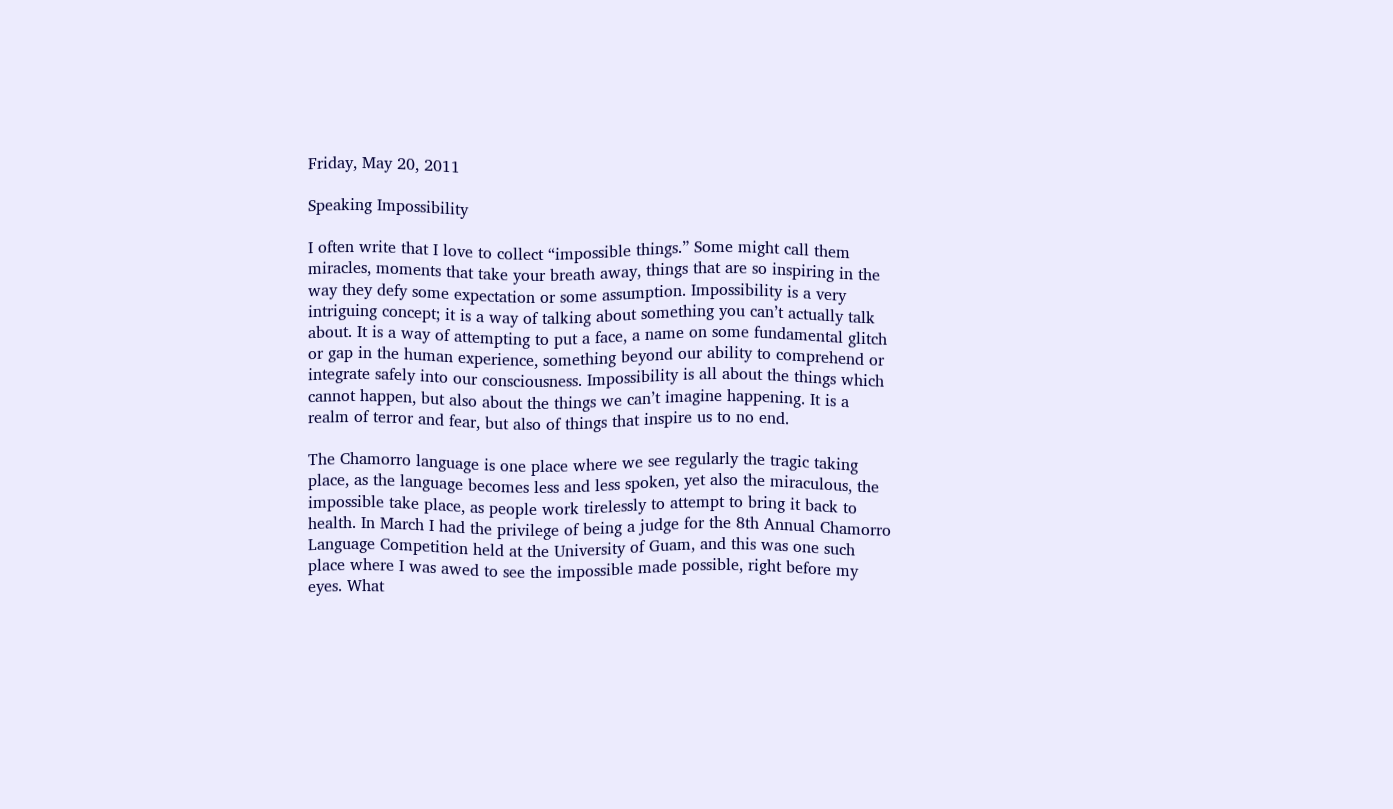Friday, May 20, 2011

Speaking Impossibility

I often write that I love to collect “impossible things.” Some might call them miracles, moments that take your breath away, things that are so inspiring in the way they defy some expectation or some assumption. Impossibility is a very intriguing concept; it is a way of talking about something you can’t actually talk about. It is a way of attempting to put a face, a name on some fundamental glitch or gap in the human experience, something beyond our ability to comprehend or integrate safely into our consciousness. Impossibility is all about the things which cannot happen, but also about the things we can’t imagine happening. It is a realm of terror and fear, but also of things that inspire us to no end.

The Chamorro language is one place where we see regularly the tragic taking place, as the language becomes less and less spoken, yet also the miraculous, the impossible take place, as people work tirelessly to attempt to bring it back to health. In March I had the privilege of being a judge for the 8th Annual Chamorro Language Competition held at the University of Guam, and this was one such place where I was awed to see the impossible made possible, right before my eyes. What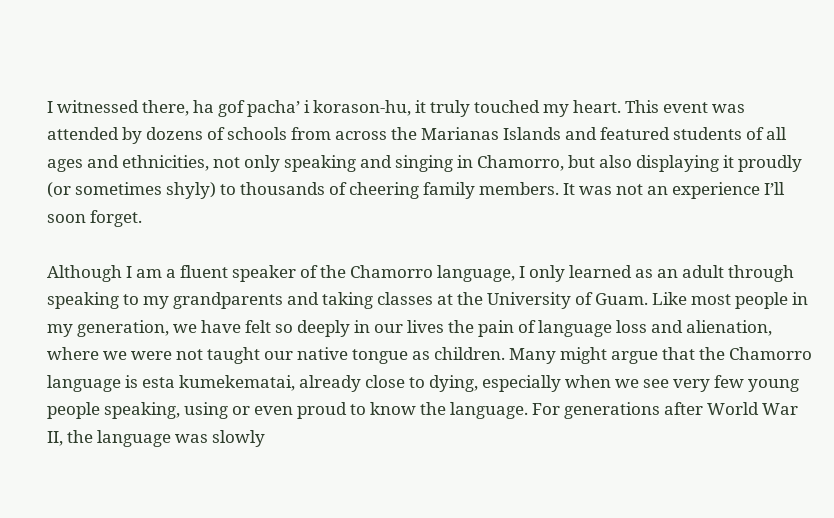I witnessed there, ha gof pacha’ i korason-hu, it truly touched my heart. This event was attended by dozens of schools from across the Marianas Islands and featured students of all ages and ethnicities, not only speaking and singing in Chamorro, but also displaying it proudly (or sometimes shyly) to thousands of cheering family members. It was not an experience I’ll soon forget.

Although I am a fluent speaker of the Chamorro language, I only learned as an adult through speaking to my grandparents and taking classes at the University of Guam. Like most people in my generation, we have felt so deeply in our lives the pain of language loss and alienation, where we were not taught our native tongue as children. Many might argue that the Chamorro language is esta kumekematai, already close to dying, especially when we see very few young people speaking, using or even proud to know the language. For generations after World War II, the language was slowly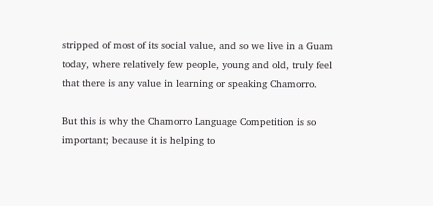stripped of most of its social value, and so we live in a Guam today, where relatively few people, young and old, truly feel that there is any value in learning or speaking Chamorro.

But this is why the Chamorro Language Competition is so important; because it is helping to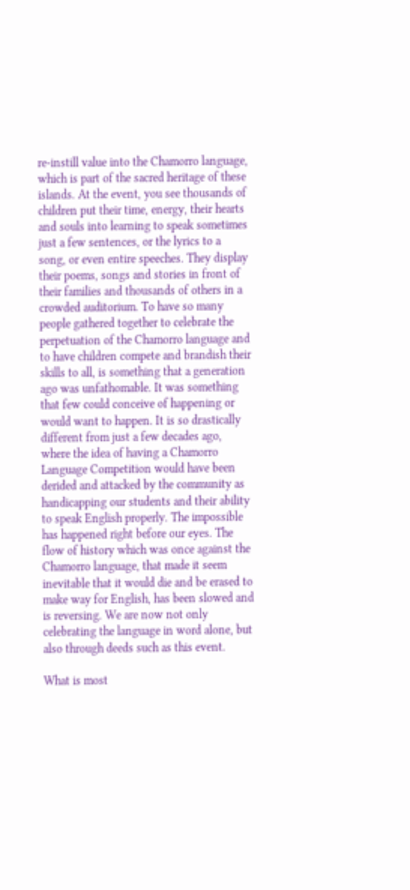re-instill value into the Chamorro language, which is part of the sacred heritage of these islands. At the event, you see thousands of children put their time, energy, their hearts and souls into learning to speak sometimes just a few sentences, or the lyrics to a song, or even entire speeches. They display their poems, songs and stories in front of their families and thousands of others in a crowded auditorium. To have so many people gathered together to celebrate the perpetuation of the Chamorro language and to have children compete and brandish their skills to all, is something that a generation ago was unfathomable. It was something that few could conceive of happening or would want to happen. It is so drastically different from just a few decades ago, where the idea of having a Chamorro Language Competition would have been derided and attacked by the community as handicapping our students and their ability to speak English properly. The impossible has happened right before our eyes. The flow of history which was once against the Chamorro language, that made it seem inevitable that it would die and be erased to make way for English, has been slowed and is reversing. We are now not only celebrating the language in word alone, but also through deeds such as this event.

What is most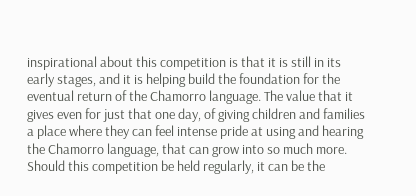inspirational about this competition is that it is still in its early stages, and it is helping build the foundation for the eventual return of the Chamorro language. The value that it gives even for just that one day, of giving children and families a place where they can feel intense pride at using and hearing the Chamorro language, that can grow into so much more. Should this competition be held regularly, it can be the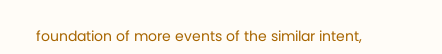foundation of more events of the similar intent,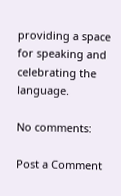providing a space for speaking and celebrating the language.

No comments:

Post a Comment